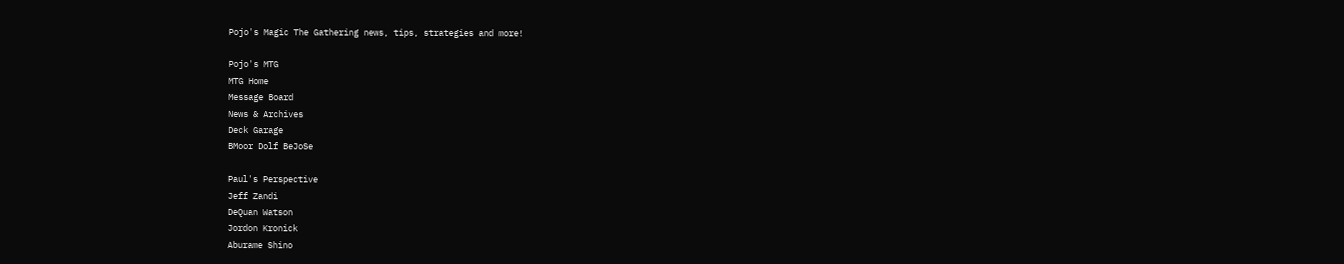Pojo's Magic The Gathering news, tips, strategies and more!

Pojo's MTG
MTG Home
Message Board
News & Archives
Deck Garage
BMoor Dolf BeJoSe

Paul's Perspective
Jeff Zandi
DeQuan Watson
Jordon Kronick
Aburame Shino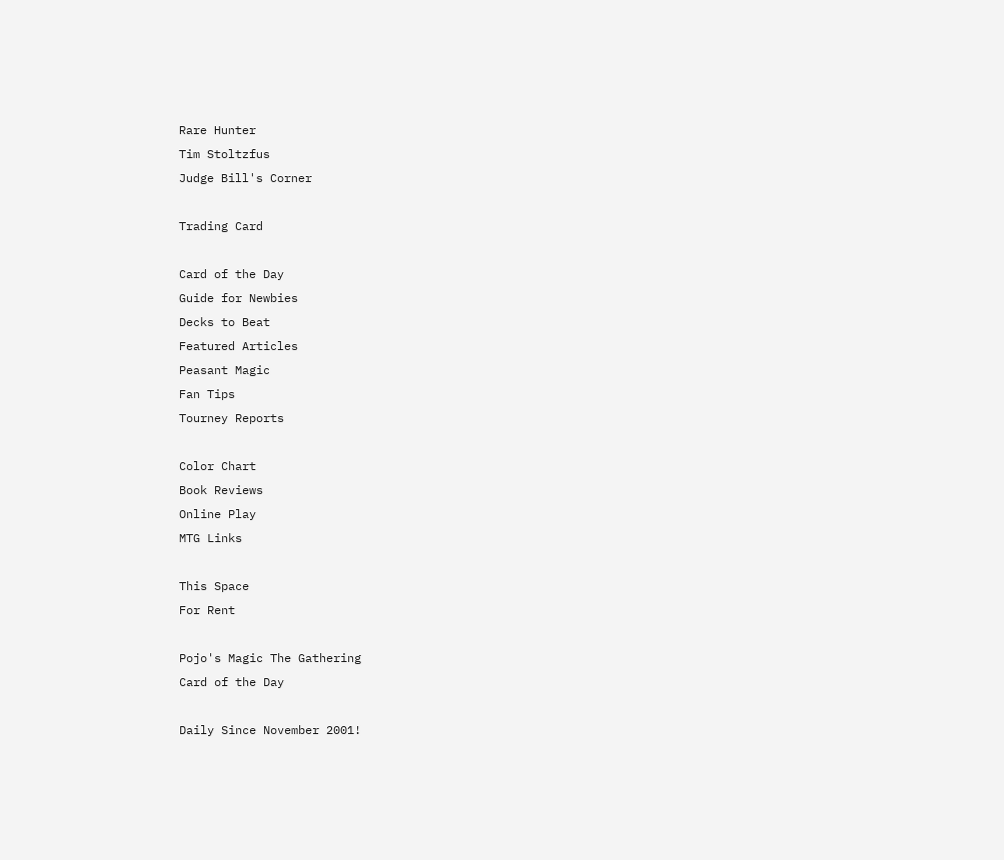Rare Hunter
Tim Stoltzfus
Judge Bill's Corner

Trading Card

Card of the Day
Guide for Newbies
Decks to Beat
Featured Articles
Peasant Magic
Fan Tips
Tourney Reports

Color Chart
Book Reviews
Online Play
MTG Links

This Space
For Rent

Pojo's Magic The Gathering
Card of the Day

Daily Since November 2001!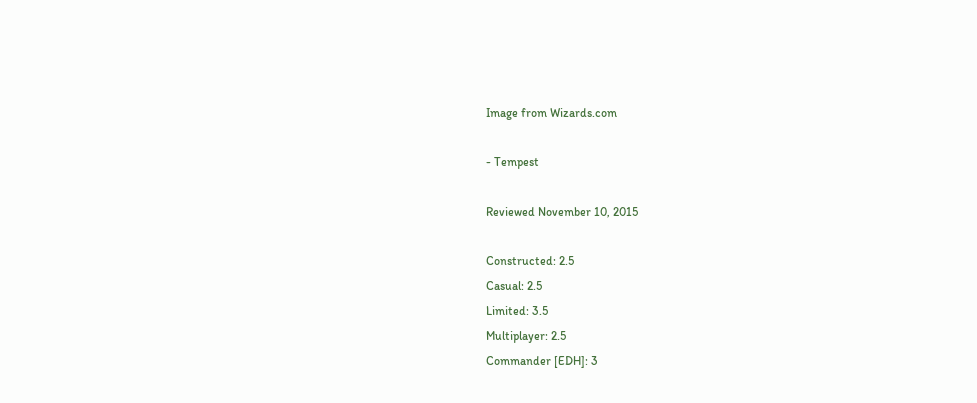Image from Wizards.com

- Tempest

Reviewed November 10, 2015

Constructed: 2.5
Casual: 2.5
Limited: 3.5
Multiplayer: 2.5
Commander [EDH]: 3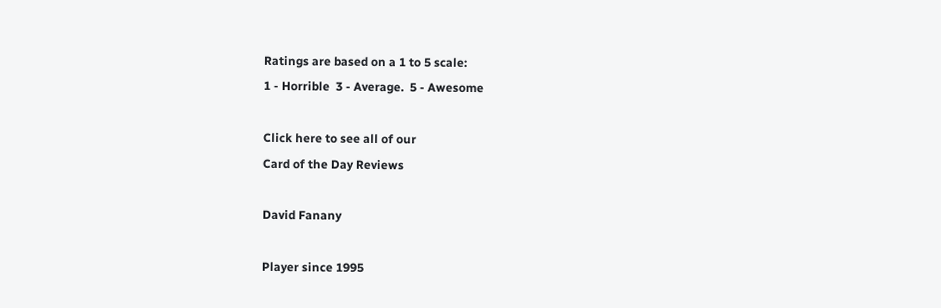Ratings are based on a 1 to 5 scale:
1 - Horrible  3 - Average.  5 - Awesome

Click here to see all of our
Card of the Day Reviews

David Fanany

Player since 1995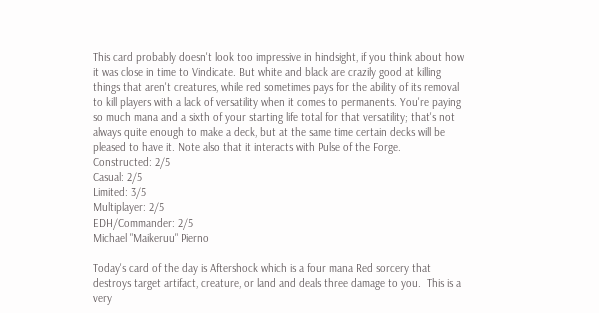This card probably doesn't look too impressive in hindsight, if you think about how it was close in time to Vindicate. But white and black are crazily good at killing things that aren't creatures, while red sometimes pays for the ability of its removal to kill players with a lack of versatility when it comes to permanents. You're paying so much mana and a sixth of your starting life total for that versatility; that's not always quite enough to make a deck, but at the same time certain decks will be pleased to have it. Note also that it interacts with Pulse of the Forge.
Constructed: 2/5
Casual: 2/5
Limited: 3/5
Multiplayer: 2/5
EDH/Commander: 2/5
Michael "Maikeruu" Pierno

Today's card of the day is Aftershock which is a four mana Red sorcery that destroys target artifact, creature, or land and deals three damage to you.  This is a very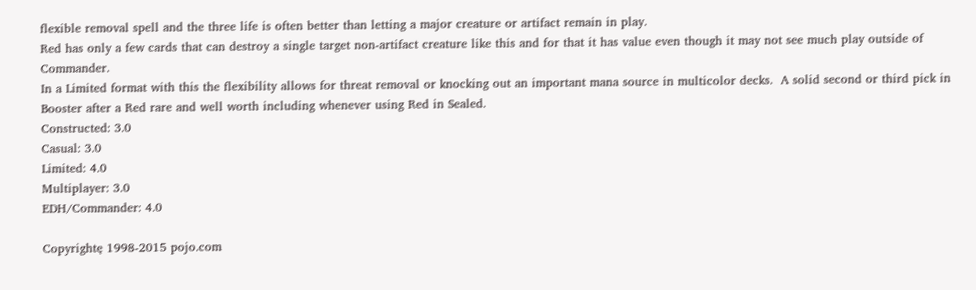flexible removal spell and the three life is often better than letting a major creature or artifact remain in play.
Red has only a few cards that can destroy a single target non-artifact creature like this and for that it has value even though it may not see much play outside of Commander.
In a Limited format with this the flexibility allows for threat removal or knocking out an important mana source in multicolor decks.  A solid second or third pick in Booster after a Red rare and well worth including whenever using Red in Sealed.
Constructed: 3.0
Casual: 3.0
Limited: 4.0
Multiplayer: 3.0
EDH/Commander: 4.0

Copyrightę 1998-2015 pojo.com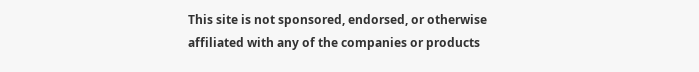This site is not sponsored, endorsed, or otherwise affiliated with any of the companies or products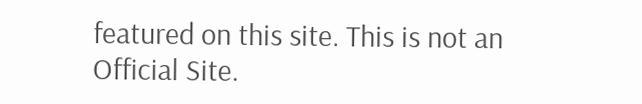featured on this site. This is not an Official Site.